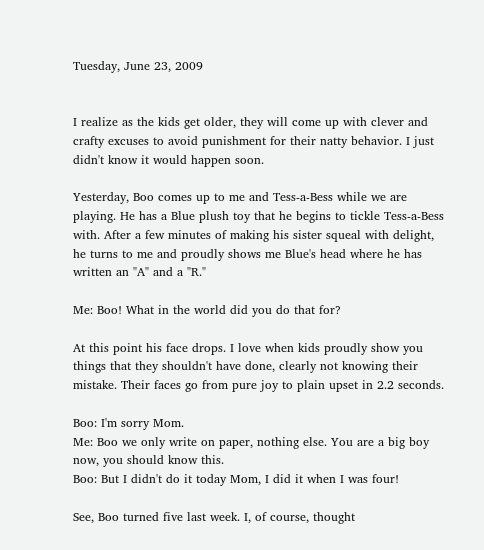Tuesday, June 23, 2009


I realize as the kids get older, they will come up with clever and crafty excuses to avoid punishment for their natty behavior. I just didn't know it would happen soon.

Yesterday, Boo comes up to me and Tess-a-Bess while we are playing. He has a Blue plush toy that he begins to tickle Tess-a-Bess with. After a few minutes of making his sister squeal with delight, he turns to me and proudly shows me Blue's head where he has written an "A" and a "R."

Me: Boo! What in the world did you do that for?

At this point his face drops. I love when kids proudly show you things that they shouldn't have done, clearly not knowing their mistake. Their faces go from pure joy to plain upset in 2.2 seconds.

Boo: I'm sorry Mom.
Me: Boo we only write on paper, nothing else. You are a big boy now, you should know this.
Boo: But I didn't do it today Mom, I did it when I was four!

See, Boo turned five last week. I, of course, thought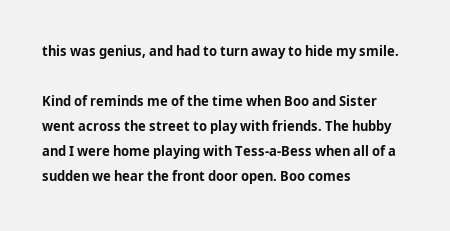this was genius, and had to turn away to hide my smile.

Kind of reminds me of the time when Boo and Sister went across the street to play with friends. The hubby and I were home playing with Tess-a-Bess when all of a sudden we hear the front door open. Boo comes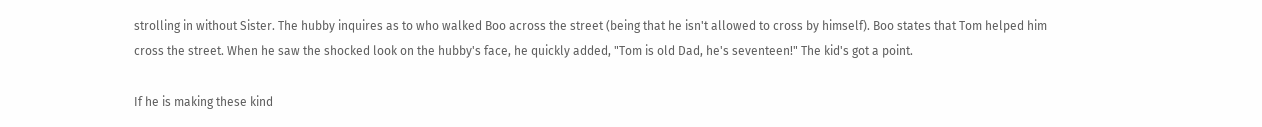strolling in without Sister. The hubby inquires as to who walked Boo across the street (being that he isn't allowed to cross by himself). Boo states that Tom helped him cross the street. When he saw the shocked look on the hubby's face, he quickly added, "Tom is old Dad, he's seventeen!" The kid's got a point.

If he is making these kind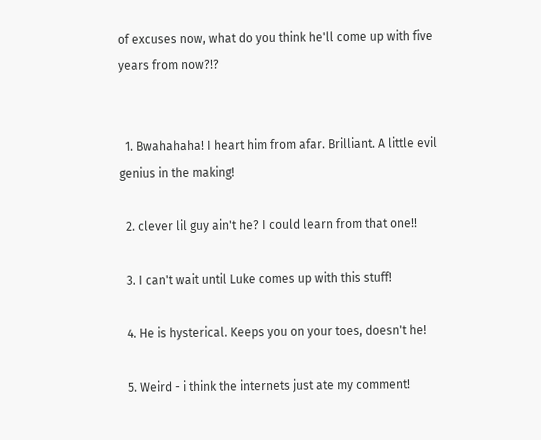of excuses now, what do you think he'll come up with five years from now?!?


  1. Bwahahaha! I heart him from afar. Brilliant. A little evil genius in the making!

  2. clever lil guy ain't he? I could learn from that one!!

  3. I can't wait until Luke comes up with this stuff!

  4. He is hysterical. Keeps you on your toes, doesn't he!

  5. Weird - i think the internets just ate my comment!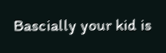Bascially your kid is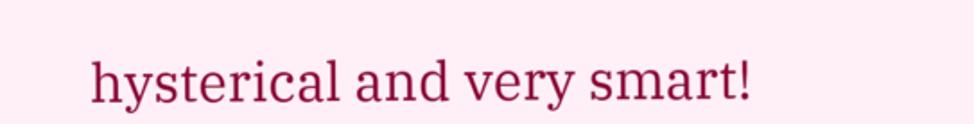hysterical and very smart!